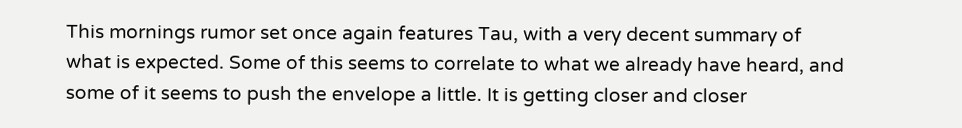This mornings rumor set once again features Tau, with a very decent summary of what is expected. Some of this seems to correlate to what we already have heard, and some of it seems to push the envelope a little. It is getting closer and closer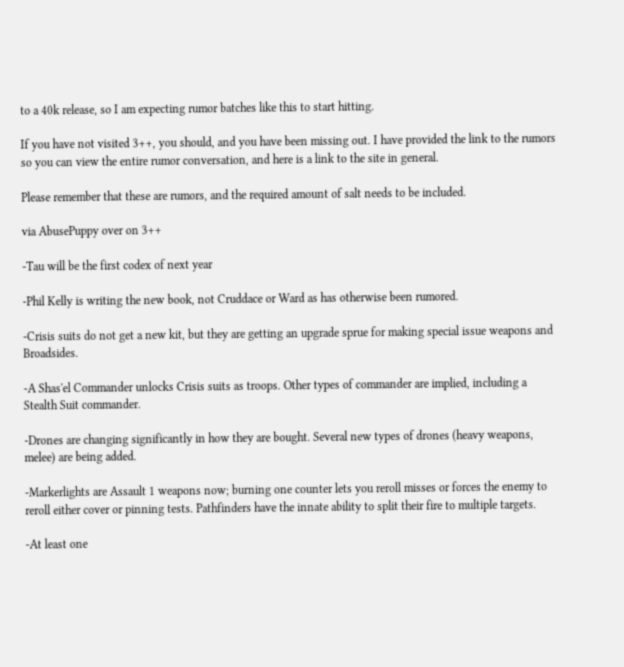to a 40k release, so I am expecting rumor batches like this to start hitting.

If you have not visited 3++, you should, and you have been missing out. I have provided the link to the rumors so you can view the entire rumor conversation, and here is a link to the site in general.

Please remember that these are rumors, and the required amount of salt needs to be included.

via AbusePuppy over on 3++

-Tau will be the first codex of next year

-Phil Kelly is writing the new book, not Cruddace or Ward as has otherwise been rumored.

-Crisis suits do not get a new kit, but they are getting an upgrade sprue for making special issue weapons and Broadsides.

-A Shas'el Commander unlocks Crisis suits as troops. Other types of commander are implied, including a Stealth Suit commander.

-Drones are changing significantly in how they are bought. Several new types of drones (heavy weapons, melee) are being added.

-Markerlights are Assault 1 weapons now; burning one counter lets you reroll misses or forces the enemy to reroll either cover or pinning tests. Pathfinders have the innate ability to split their fire to multiple targets.

-At least one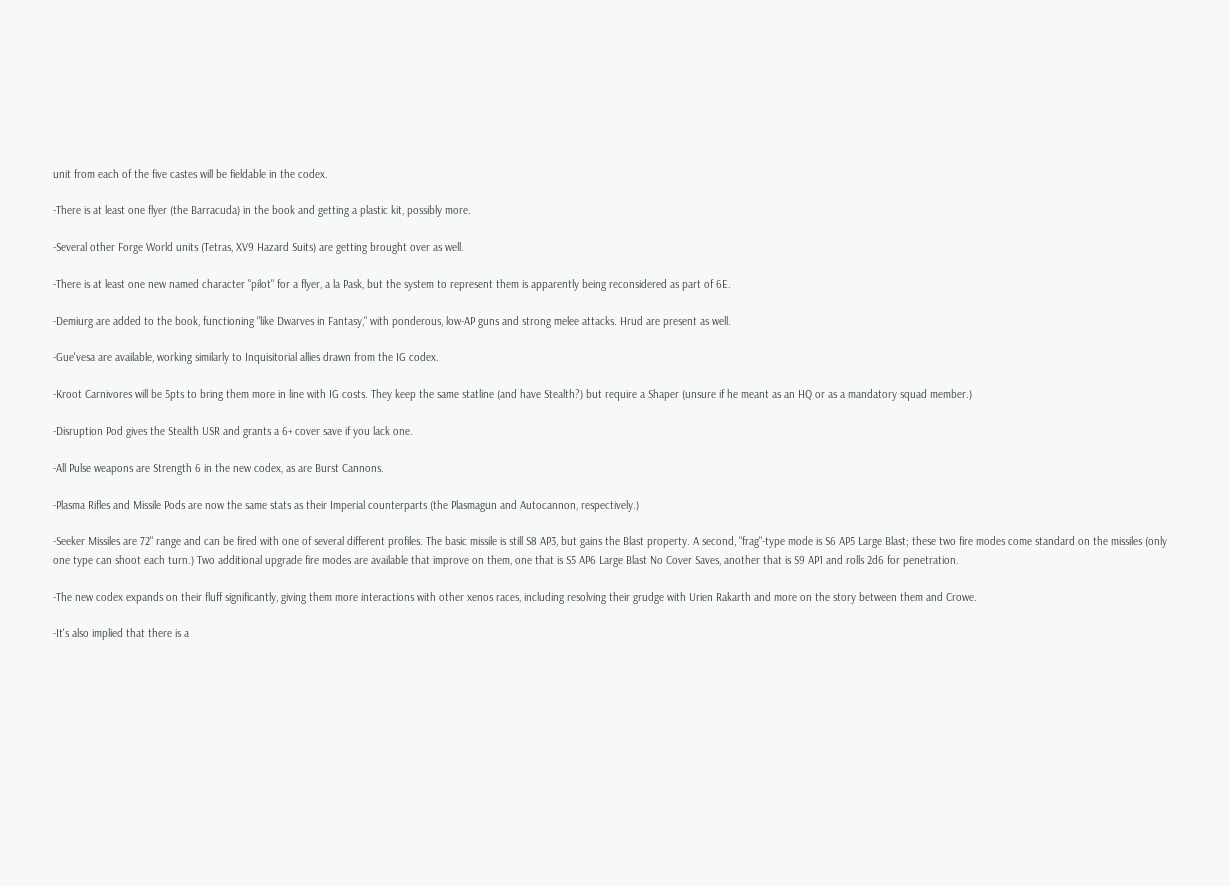unit from each of the five castes will be fieldable in the codex.

-There is at least one flyer (the Barracuda) in the book and getting a plastic kit, possibly more.

-Several other Forge World units (Tetras, XV9 Hazard Suits) are getting brought over as well.

-There is at least one new named character "pilot" for a flyer, a la Pask, but the system to represent them is apparently being reconsidered as part of 6E.

-Demiurg are added to the book, functioning "like Dwarves in Fantasy," with ponderous, low-AP guns and strong melee attacks. Hrud are present as well.

-Gue'vesa are available, working similarly to Inquisitorial allies drawn from the IG codex.

-Kroot Carnivores will be 5pts to bring them more in line with IG costs. They keep the same statline (and have Stealth?) but require a Shaper (unsure if he meant as an HQ or as a mandatory squad member.)

-Disruption Pod gives the Stealth USR and grants a 6+ cover save if you lack one.

-All Pulse weapons are Strength 6 in the new codex, as are Burst Cannons.

-Plasma Rifles and Missile Pods are now the same stats as their Imperial counterparts (the Plasmagun and Autocannon, respectively.)

-Seeker Missiles are 72" range and can be fired with one of several different profiles. The basic missile is still S8 AP3, but gains the Blast property. A second, "frag"-type mode is S6 AP5 Large Blast; these two fire modes come standard on the missiles (only one type can shoot each turn.) Two additional upgrade fire modes are available that improve on them, one that is S5 AP6 Large Blast No Cover Saves, another that is S9 AP1 and rolls 2d6 for penetration.

-The new codex expands on their fluff significantly, giving them more interactions with other xenos races, including resolving their grudge with Urien Rakarth and more on the story between them and Crowe.

-It's also implied that there is a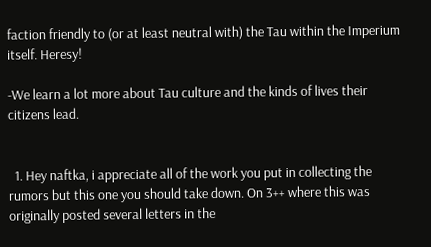faction friendly to (or at least neutral with) the Tau within the Imperium itself. Heresy!

-We learn a lot more about Tau culture and the kinds of lives their citizens lead.


  1. Hey naftka, i appreciate all of the work you put in collecting the rumors but this one you should take down. On 3++ where this was originally posted several letters in the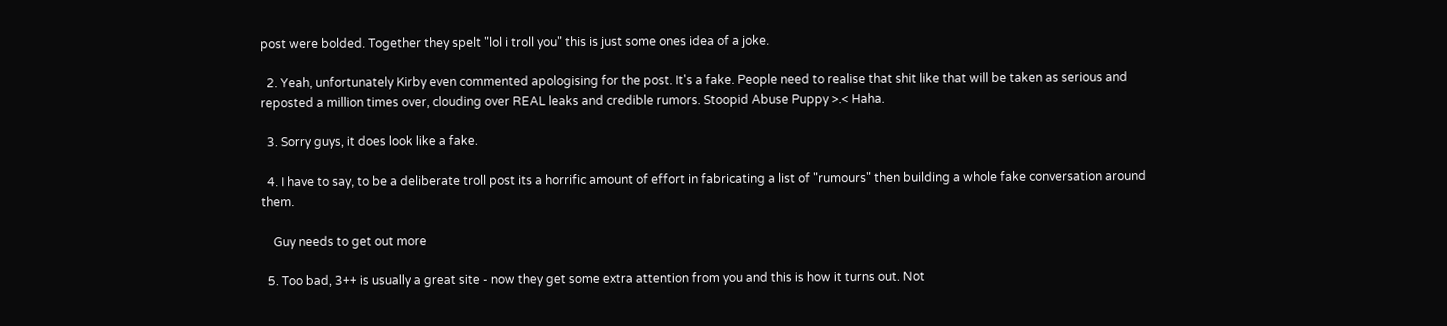post were bolded. Together they spelt "lol i troll you" this is just some ones idea of a joke.

  2. Yeah, unfortunately Kirby even commented apologising for the post. It's a fake. People need to realise that shit like that will be taken as serious and reposted a million times over, clouding over REAL leaks and credible rumors. Stoopid Abuse Puppy >.< Haha.

  3. Sorry guys, it does look like a fake.

  4. I have to say, to be a deliberate troll post its a horrific amount of effort in fabricating a list of "rumours" then building a whole fake conversation around them.

    Guy needs to get out more

  5. Too bad, 3++ is usually a great site - now they get some extra attention from you and this is how it turns out. Not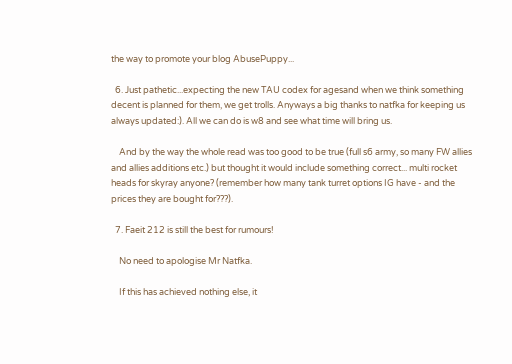the way to promote your blog AbusePuppy...

  6. Just pathetic...expecting the new TAU codex for agesand when we think something decent is planned for them, we get trolls. Anyways a big thanks to natfka for keeping us always updated:). All we can do is w8 and see what time will bring us.

    And by the way the whole read was too good to be true (full s6 army, so many FW allies and allies additions etc.) but thought it would include something correct... multi rocket heads for skyray anyone? (remember how many tank turret options IG have - and the prices they are bought for???).

  7. Faeit 212 is still the best for rumours!

    No need to apologise Mr Natfka.

    If this has achieved nothing else, it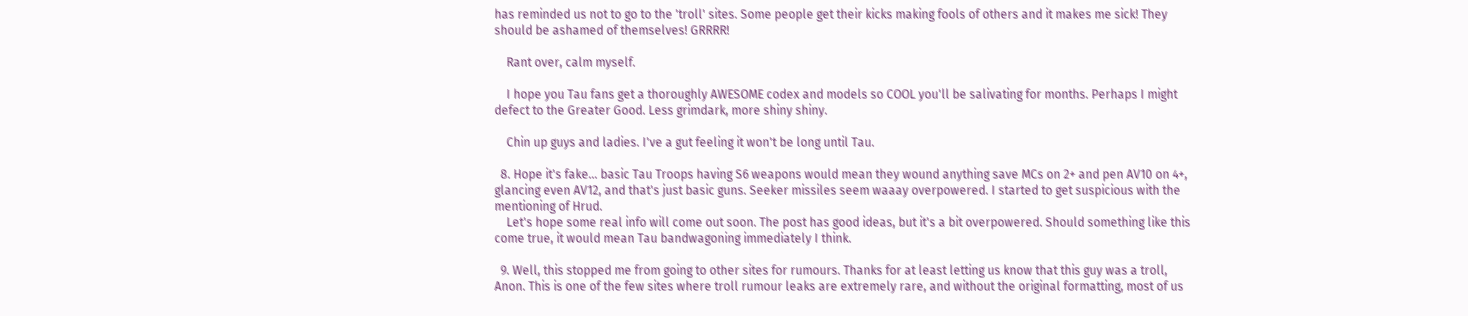has reminded us not to go to the 'troll' sites. Some people get their kicks making fools of others and it makes me sick! They should be ashamed of themselves! GRRRR!

    Rant over, calm myself.

    I hope you Tau fans get a thoroughly AWESOME codex and models so COOL you'll be salivating for months. Perhaps I might defect to the Greater Good. Less grimdark, more shiny shiny.

    Chin up guys and ladies. I've a gut feeling it won't be long until Tau.

  8. Hope it's fake... basic Tau Troops having S6 weapons would mean they wound anything save MCs on 2+ and pen AV10 on 4+, glancing even AV12, and that's just basic guns. Seeker missiles seem waaay overpowered. I started to get suspicious with the mentioning of Hrud.
    Let's hope some real info will come out soon. The post has good ideas, but it's a bit overpowered. Should something like this come true, it would mean Tau bandwagoning immediately I think.

  9. Well, this stopped me from going to other sites for rumours. Thanks for at least letting us know that this guy was a troll, Anon. This is one of the few sites where troll rumour leaks are extremely rare, and without the original formatting, most of us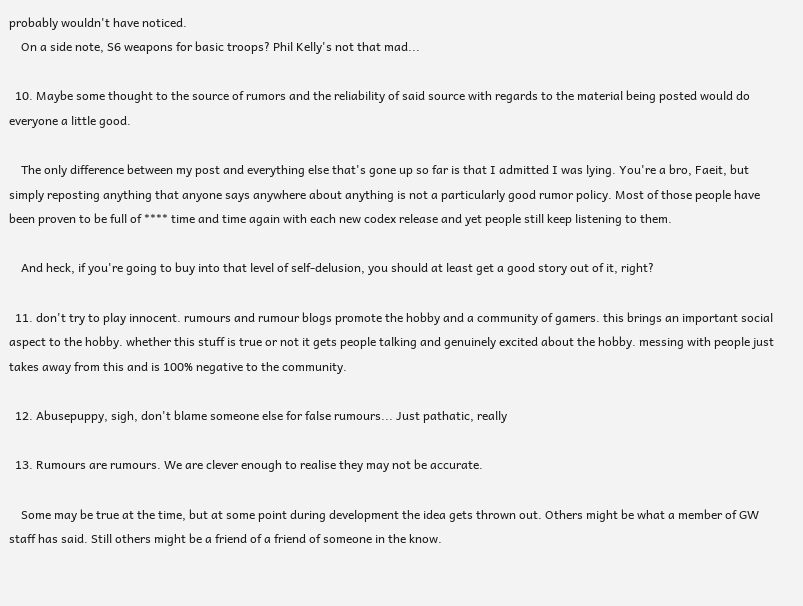probably wouldn't have noticed.
    On a side note, S6 weapons for basic troops? Phil Kelly's not that mad...

  10. Maybe some thought to the source of rumors and the reliability of said source with regards to the material being posted would do everyone a little good.

    The only difference between my post and everything else that's gone up so far is that I admitted I was lying. You're a bro, Faeit, but simply reposting anything that anyone says anywhere about anything is not a particularly good rumor policy. Most of those people have been proven to be full of **** time and time again with each new codex release and yet people still keep listening to them.

    And heck, if you're going to buy into that level of self-delusion, you should at least get a good story out of it, right?

  11. don't try to play innocent. rumours and rumour blogs promote the hobby and a community of gamers. this brings an important social aspect to the hobby. whether this stuff is true or not it gets people talking and genuinely excited about the hobby. messing with people just takes away from this and is 100% negative to the community.

  12. Abusepuppy, sigh, don't blame someone else for false rumours... Just pathatic, really

  13. Rumours are rumours. We are clever enough to realise they may not be accurate.

    Some may be true at the time, but at some point during development the idea gets thrown out. Others might be what a member of GW staff has said. Still others might be a friend of a friend of someone in the know.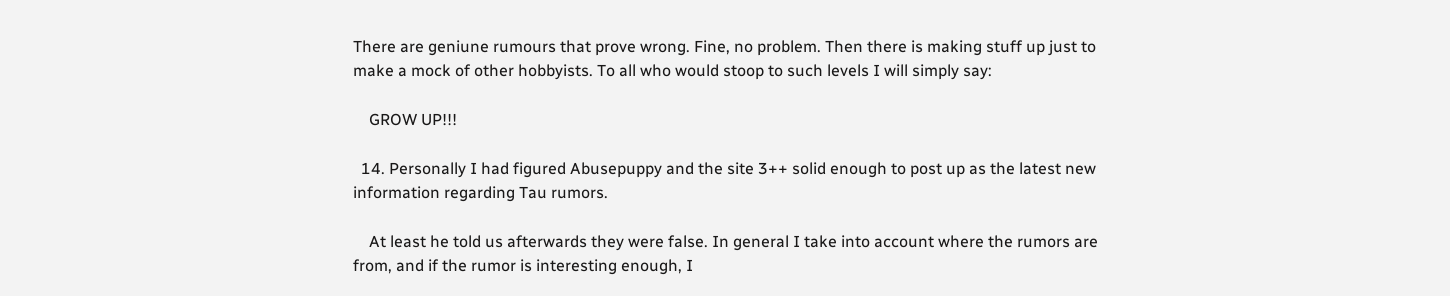There are geniune rumours that prove wrong. Fine, no problem. Then there is making stuff up just to make a mock of other hobbyists. To all who would stoop to such levels I will simply say:

    GROW UP!!!

  14. Personally I had figured Abusepuppy and the site 3++ solid enough to post up as the latest new information regarding Tau rumors.

    At least he told us afterwards they were false. In general I take into account where the rumors are from, and if the rumor is interesting enough, I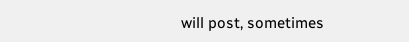will post, sometimes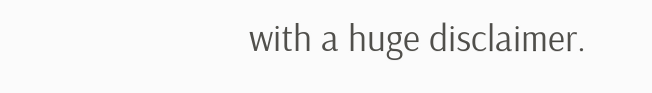with a huge disclaimer.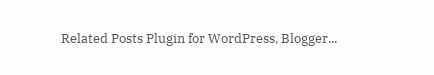Related Posts Plugin for WordPress, Blogger...